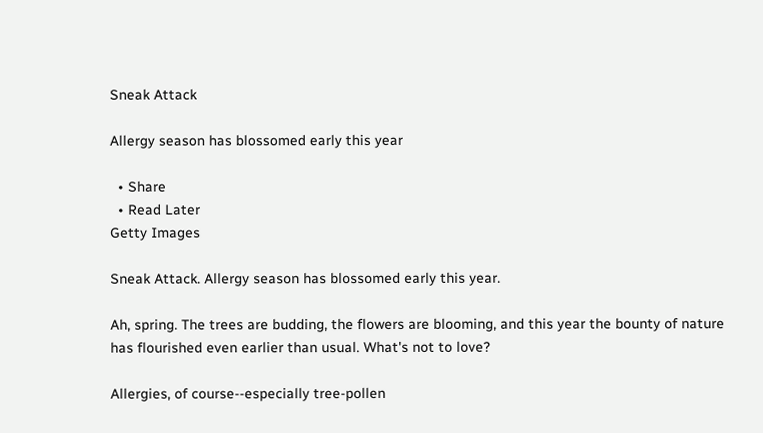Sneak Attack

Allergy season has blossomed early this year

  • Share
  • Read Later
Getty Images

Sneak Attack. Allergy season has blossomed early this year.

Ah, spring. The trees are budding, the flowers are blooming, and this year the bounty of nature has flourished even earlier than usual. What's not to love?

Allergies, of course--especially tree-pollen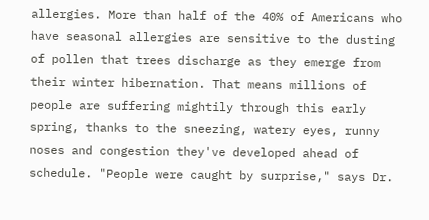allergies. More than half of the 40% of Americans who have seasonal allergies are sensitive to the dusting of pollen that trees discharge as they emerge from their winter hibernation. That means millions of people are suffering mightily through this early spring, thanks to the sneezing, watery eyes, runny noses and congestion they've developed ahead of schedule. "People were caught by surprise," says Dr.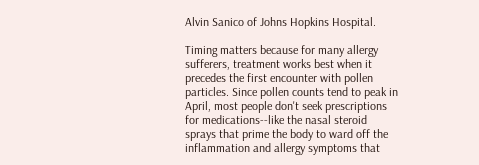Alvin Sanico of Johns Hopkins Hospital.

Timing matters because for many allergy sufferers, treatment works best when it precedes the first encounter with pollen particles. Since pollen counts tend to peak in April, most people don't seek prescriptions for medications--like the nasal steroid sprays that prime the body to ward off the inflammation and allergy symptoms that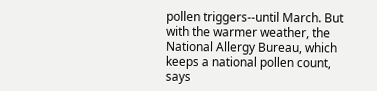pollen triggers--until March. But with the warmer weather, the National Allergy Bureau, which keeps a national pollen count, says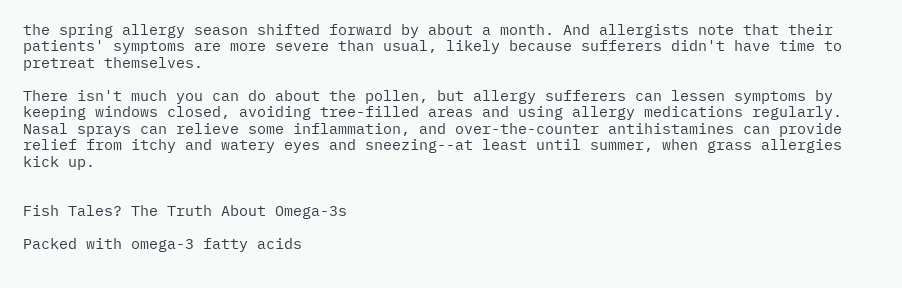the spring allergy season shifted forward by about a month. And allergists note that their patients' symptoms are more severe than usual, likely because sufferers didn't have time to pretreat themselves.

There isn't much you can do about the pollen, but allergy sufferers can lessen symptoms by keeping windows closed, avoiding tree-filled areas and using allergy medications regularly. Nasal sprays can relieve some inflammation, and over-the-counter antihistamines can provide relief from itchy and watery eyes and sneezing--at least until summer, when grass allergies kick up.


Fish Tales? The Truth About Omega-3s

Packed with omega-3 fatty acids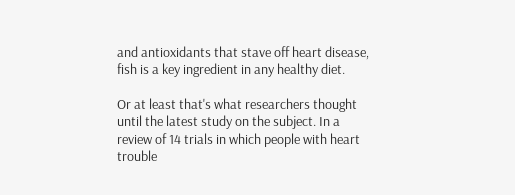and antioxidants that stave off heart disease, fish is a key ingredient in any healthy diet.

Or at least that's what researchers thought until the latest study on the subject. In a review of 14 trials in which people with heart trouble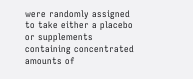were randomly assigned to take either a placebo or supplements containing concentrated amounts of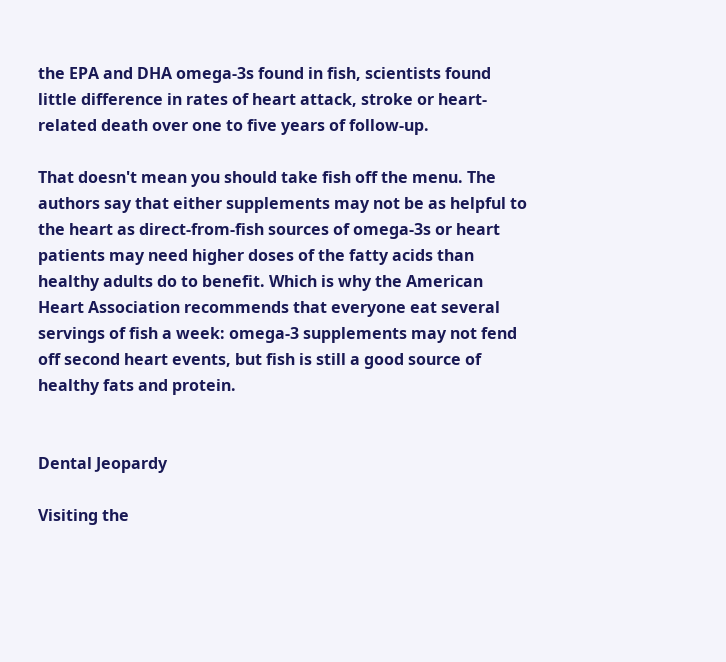the EPA and DHA omega-3s found in fish, scientists found little difference in rates of heart attack, stroke or heart-related death over one to five years of follow-up.

That doesn't mean you should take fish off the menu. The authors say that either supplements may not be as helpful to the heart as direct-from-fish sources of omega-3s or heart patients may need higher doses of the fatty acids than healthy adults do to benefit. Which is why the American Heart Association recommends that everyone eat several servings of fish a week: omega-3 supplements may not fend off second heart events, but fish is still a good source of healthy fats and protein.


Dental Jeopardy

Visiting the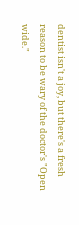dentist isn't a joy, but there's a fresh reason to be wary of the doctor's "Open wide."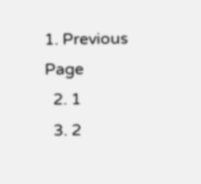1. Previous Page
  2. 1
  3. 2